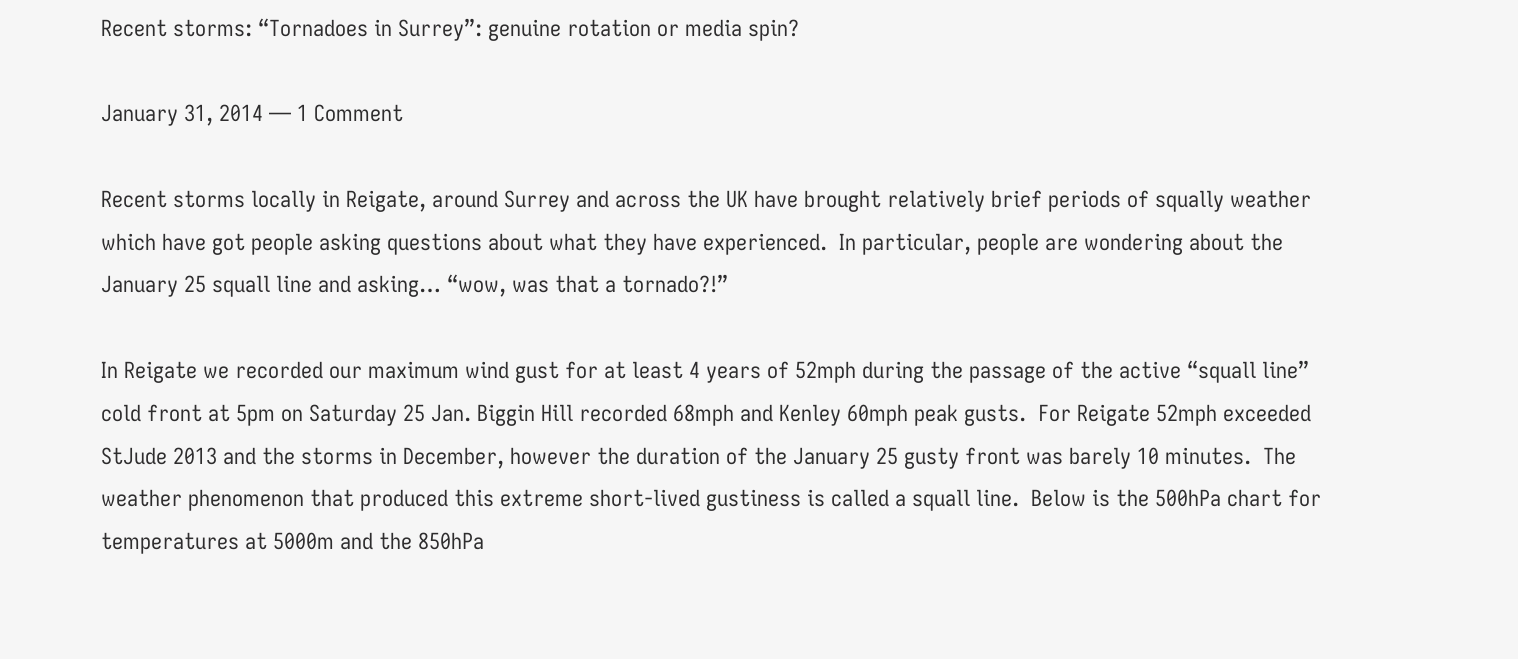Recent storms: “Tornadoes in Surrey”: genuine rotation or media spin?

January 31, 2014 — 1 Comment

Recent storms locally in Reigate, around Surrey and across the UK have brought relatively brief periods of squally weather which have got people asking questions about what they have experienced.  In particular, people are wondering about the January 25 squall line and asking… “wow, was that a tornado?!”

In Reigate we recorded our maximum wind gust for at least 4 years of 52mph during the passage of the active “squall line” cold front at 5pm on Saturday 25 Jan. Biggin Hill recorded 68mph and Kenley 60mph peak gusts.  For Reigate 52mph exceeded StJude 2013 and the storms in December, however the duration of the January 25 gusty front was barely 10 minutes.  The weather phenomenon that produced this extreme short-lived gustiness is called a squall line.  Below is the 500hPa chart for temperatures at 5000m and the 850hPa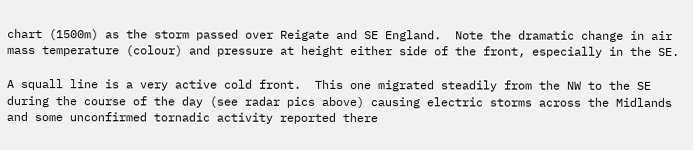chart (1500m) as the storm passed over Reigate and SE England.  Note the dramatic change in air mass temperature (colour) and pressure at height either side of the front, especially in the SE.

A squall line is a very active cold front.  This one migrated steadily from the NW to the SE during the course of the day (see radar pics above) causing electric storms across the Midlands and some unconfirmed tornadic activity reported there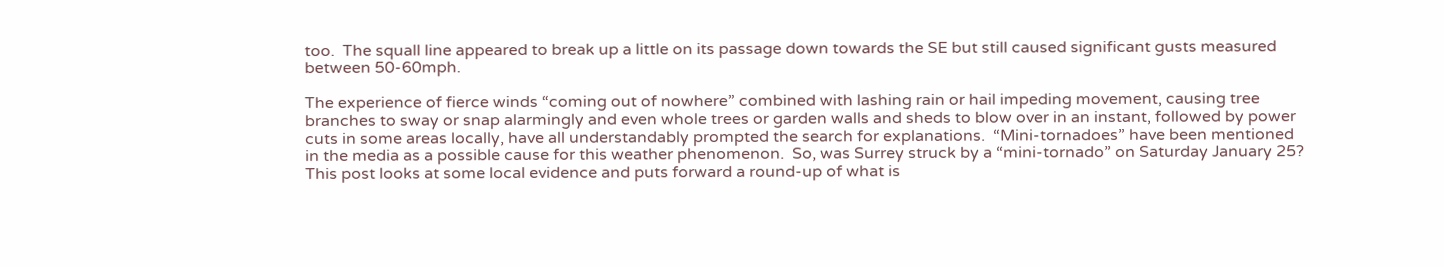too.  The squall line appeared to break up a little on its passage down towards the SE but still caused significant gusts measured between 50-60mph.

The experience of fierce winds “coming out of nowhere” combined with lashing rain or hail impeding movement, causing tree branches to sway or snap alarmingly and even whole trees or garden walls and sheds to blow over in an instant, followed by power cuts in some areas locally, have all understandably prompted the search for explanations.  “Mini-tornadoes” have been mentioned in the media as a possible cause for this weather phenomenon.  So, was Surrey struck by a “mini-tornado” on Saturday January 25? This post looks at some local evidence and puts forward a round-up of what is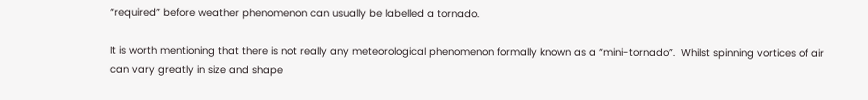“required” before weather phenomenon can usually be labelled a tornado.

It is worth mentioning that there is not really any meteorological phenomenon formally known as a “mini-tornado”.  Whilst spinning vortices of air can vary greatly in size and shape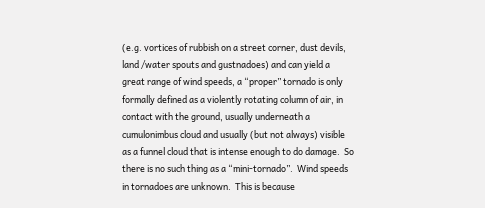(e.g. vortices of rubbish on a street corner, dust devils, land /water spouts and gustnadoes) and can yield a great range of wind speeds, a “proper” tornado is only formally defined as a violently rotating column of air, in contact with the ground, usually underneath a cumulonimbus cloud and usually (but not always) visible as a funnel cloud that is intense enough to do damage.  So there is no such thing as a “mini-tornado”.  Wind speeds in tornadoes are unknown.  This is because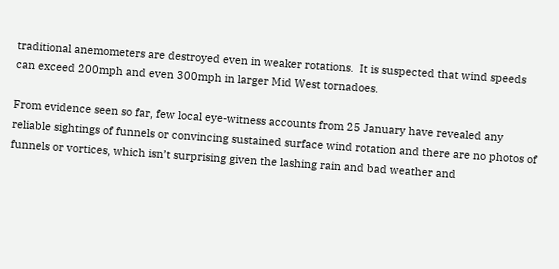traditional anemometers are destroyed even in weaker rotations.  It is suspected that wind speeds can exceed 200mph and even 300mph in larger Mid West tornadoes.

From evidence seen so far, few local eye-witness accounts from 25 January have revealed any reliable sightings of funnels or convincing sustained surface wind rotation and there are no photos of funnels or vortices, which isn’t surprising given the lashing rain and bad weather and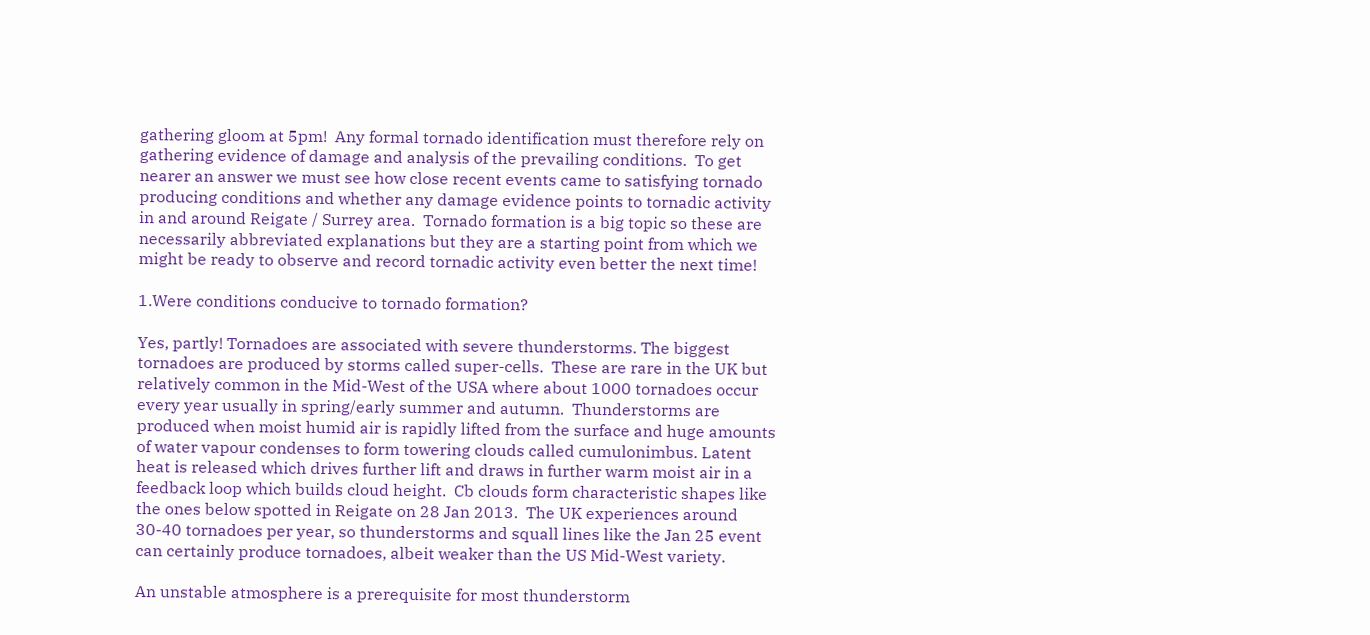gathering gloom at 5pm!  Any formal tornado identification must therefore rely on gathering evidence of damage and analysis of the prevailing conditions.  To get nearer an answer we must see how close recent events came to satisfying tornado producing conditions and whether any damage evidence points to tornadic activity in and around Reigate / Surrey area.  Tornado formation is a big topic so these are necessarily abbreviated explanations but they are a starting point from which we might be ready to observe and record tornadic activity even better the next time!

1.Were conditions conducive to tornado formation?

Yes, partly! Tornadoes are associated with severe thunderstorms. The biggest tornadoes are produced by storms called super-cells.  These are rare in the UK but relatively common in the Mid-West of the USA where about 1000 tornadoes occur every year usually in spring/early summer and autumn.  Thunderstorms are produced when moist humid air is rapidly lifted from the surface and huge amounts of water vapour condenses to form towering clouds called cumulonimbus. Latent heat is released which drives further lift and draws in further warm moist air in a feedback loop which builds cloud height.  Cb clouds form characteristic shapes like the ones below spotted in Reigate on 28 Jan 2013.  The UK experiences around 30-40 tornadoes per year, so thunderstorms and squall lines like the Jan 25 event can certainly produce tornadoes, albeit weaker than the US Mid-West variety.

An unstable atmosphere is a prerequisite for most thunderstorm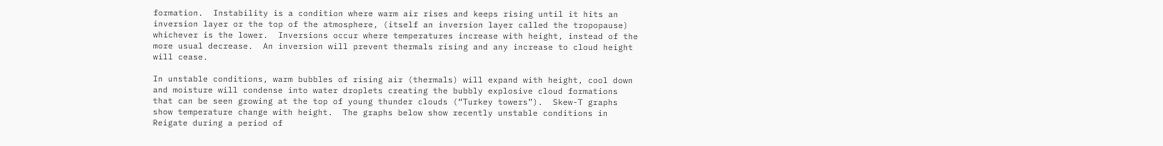formation.  Instability is a condition where warm air rises and keeps rising until it hits an inversion layer or the top of the atmosphere, (itself an inversion layer called the tropopause) whichever is the lower.  Inversions occur where temperatures increase with height, instead of the more usual decrease.  An inversion will prevent thermals rising and any increase to cloud height will cease.

In unstable conditions, warm bubbles of rising air (thermals) will expand with height, cool down and moisture will condense into water droplets creating the bubbly explosive cloud formations that can be seen growing at the top of young thunder clouds (“Turkey towers”).  Skew-T graphs show temperature change with height.  The graphs below show recently unstable conditions in Reigate during a period of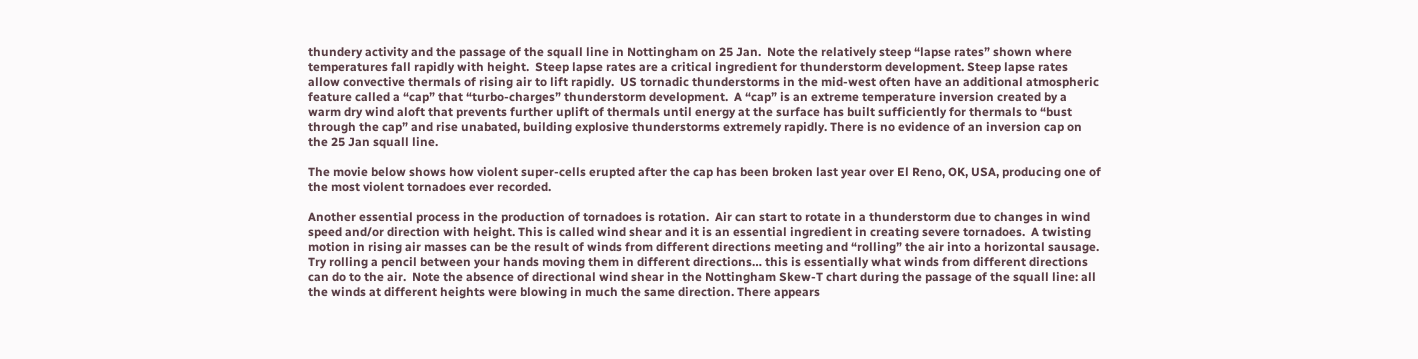thundery activity and the passage of the squall line in Nottingham on 25 Jan.  Note the relatively steep “lapse rates” shown where temperatures fall rapidly with height.  Steep lapse rates are a critical ingredient for thunderstorm development. Steep lapse rates allow convective thermals of rising air to lift rapidly.  US tornadic thunderstorms in the mid-west often have an additional atmospheric feature called a “cap” that “turbo-charges” thunderstorm development.  A “cap” is an extreme temperature inversion created by a warm dry wind aloft that prevents further uplift of thermals until energy at the surface has built sufficiently for thermals to “bust through the cap” and rise unabated, building explosive thunderstorms extremely rapidly. There is no evidence of an inversion cap on the 25 Jan squall line.

The movie below shows how violent super-cells erupted after the cap has been broken last year over El Reno, OK, USA, producing one of the most violent tornadoes ever recorded.

Another essential process in the production of tornadoes is rotation.  Air can start to rotate in a thunderstorm due to changes in wind speed and/or direction with height. This is called wind shear and it is an essential ingredient in creating severe tornadoes.  A twisting motion in rising air masses can be the result of winds from different directions meeting and “rolling” the air into a horizontal sausage. Try rolling a pencil between your hands moving them in different directions… this is essentially what winds from different directions can do to the air.  Note the absence of directional wind shear in the Nottingham Skew-T chart during the passage of the squall line: all the winds at different heights were blowing in much the same direction. There appears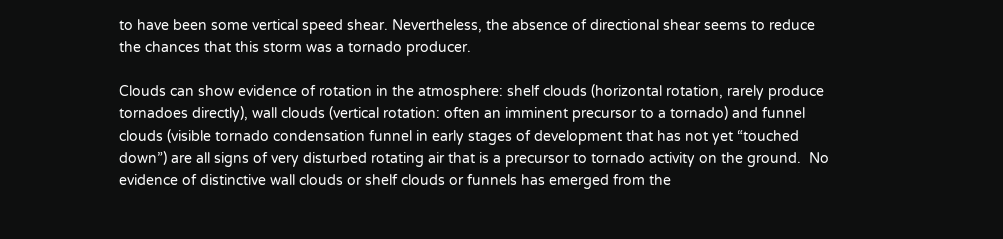to have been some vertical speed shear. Nevertheless, the absence of directional shear seems to reduce the chances that this storm was a tornado producer.

Clouds can show evidence of rotation in the atmosphere: shelf clouds (horizontal rotation, rarely produce tornadoes directly), wall clouds (vertical rotation: often an imminent precursor to a tornado) and funnel clouds (visible tornado condensation funnel in early stages of development that has not yet “touched down”) are all signs of very disturbed rotating air that is a precursor to tornado activity on the ground.  No evidence of distinctive wall clouds or shelf clouds or funnels has emerged from the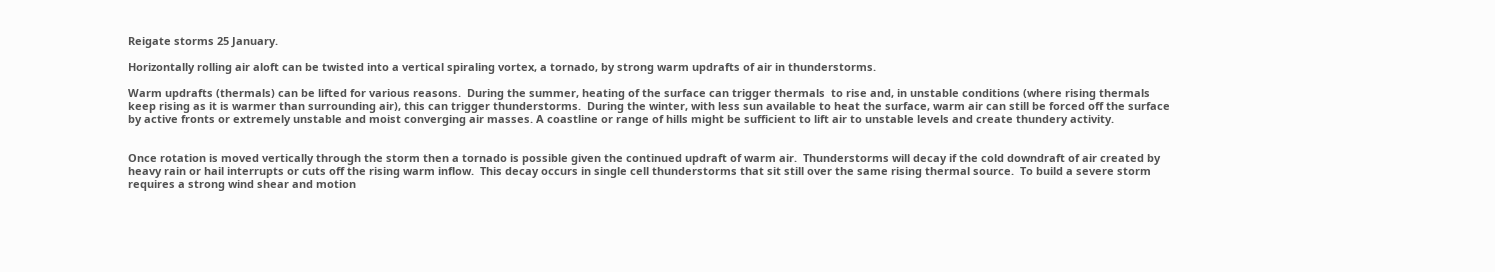Reigate storms 25 January.

Horizontally rolling air aloft can be twisted into a vertical spiraling vortex, a tornado, by strong warm updrafts of air in thunderstorms.

Warm updrafts (thermals) can be lifted for various reasons.  During the summer, heating of the surface can trigger thermals  to rise and, in unstable conditions (where rising thermals keep rising as it is warmer than surrounding air), this can trigger thunderstorms.  During the winter, with less sun available to heat the surface, warm air can still be forced off the surface by active fronts or extremely unstable and moist converging air masses. A coastline or range of hills might be sufficient to lift air to unstable levels and create thundery activity.


Once rotation is moved vertically through the storm then a tornado is possible given the continued updraft of warm air.  Thunderstorms will decay if the cold downdraft of air created by heavy rain or hail interrupts or cuts off the rising warm inflow.  This decay occurs in single cell thunderstorms that sit still over the same rising thermal source.  To build a severe storm requires a strong wind shear and motion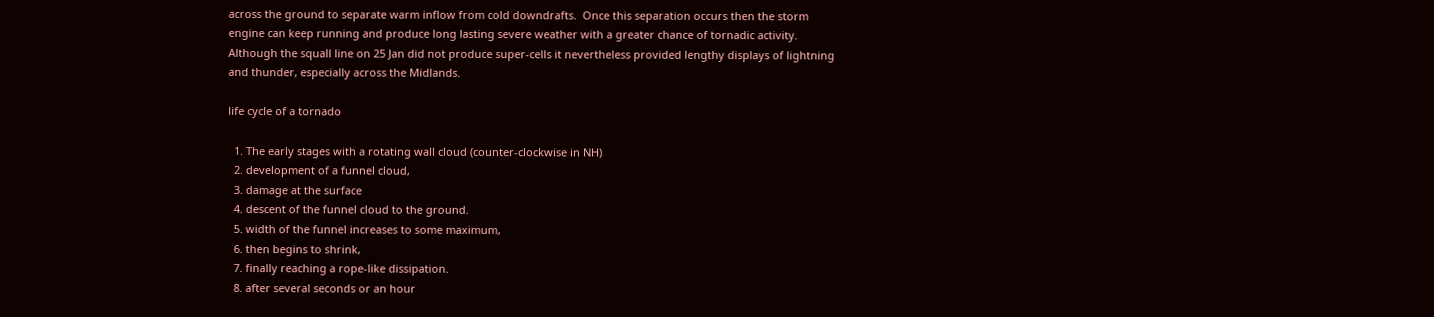across the ground to separate warm inflow from cold downdrafts.  Once this separation occurs then the storm engine can keep running and produce long lasting severe weather with a greater chance of tornadic activity. Although the squall line on 25 Jan did not produce super-cells it nevertheless provided lengthy displays of lightning and thunder, especially across the Midlands.

life cycle of a tornado

  1. The early stages with a rotating wall cloud (counter-clockwise in NH)
  2. development of a funnel cloud,
  3. damage at the surface
  4. descent of the funnel cloud to the ground.
  5. width of the funnel increases to some maximum,
  6. then begins to shrink,
  7. finally reaching a rope-like dissipation.
  8. after several seconds or an hour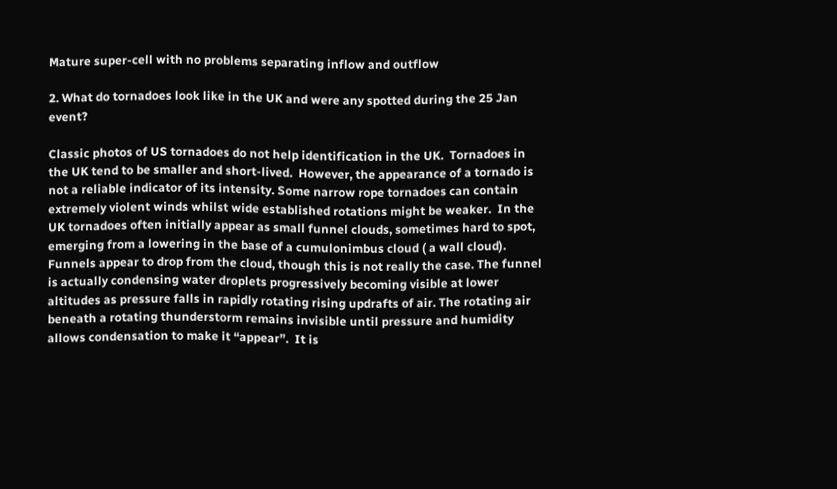Mature super-cell with no problems separating inflow and outflow

2. What do tornadoes look like in the UK and were any spotted during the 25 Jan event?

Classic photos of US tornadoes do not help identification in the UK.  Tornadoes in the UK tend to be smaller and short-lived.  However, the appearance of a tornado is not a reliable indicator of its intensity. Some narrow rope tornadoes can contain extremely violent winds whilst wide established rotations might be weaker.  In the UK tornadoes often initially appear as small funnel clouds, sometimes hard to spot, emerging from a lowering in the base of a cumulonimbus cloud ( a wall cloud).  Funnels appear to drop from the cloud, though this is not really the case. The funnel is actually condensing water droplets progressively becoming visible at lower altitudes as pressure falls in rapidly rotating rising updrafts of air. The rotating air beneath a rotating thunderstorm remains invisible until pressure and humidity allows condensation to make it “appear”.  It is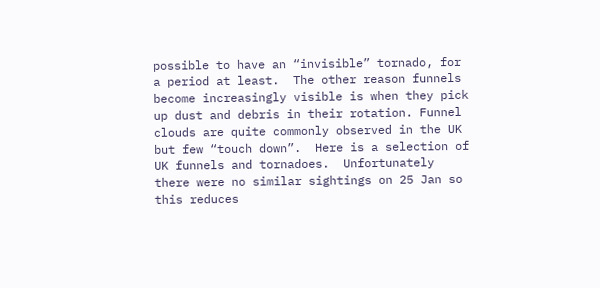possible to have an “invisible” tornado, for a period at least.  The other reason funnels become increasingly visible is when they pick up dust and debris in their rotation. Funnel clouds are quite commonly observed in the UK but few “touch down”.  Here is a selection of UK funnels and tornadoes.  Unfortunately there were no similar sightings on 25 Jan so this reduces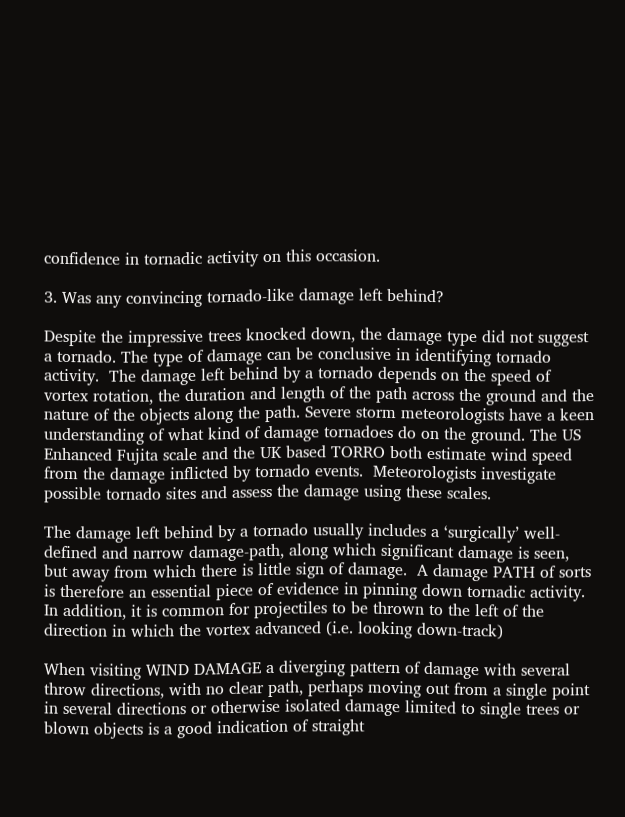confidence in tornadic activity on this occasion.

3. Was any convincing tornado-like damage left behind?

Despite the impressive trees knocked down, the damage type did not suggest a tornado. The type of damage can be conclusive in identifying tornado activity.  The damage left behind by a tornado depends on the speed of vortex rotation, the duration and length of the path across the ground and the nature of the objects along the path. Severe storm meteorologists have a keen understanding of what kind of damage tornadoes do on the ground. The US Enhanced Fujita scale and the UK based TORRO both estimate wind speed from the damage inflicted by tornado events.  Meteorologists investigate possible tornado sites and assess the damage using these scales.

The damage left behind by a tornado usually includes a ‘surgically’ well-defined and narrow damage-path, along which significant damage is seen, but away from which there is little sign of damage.  A damage PATH of sorts is therefore an essential piece of evidence in pinning down tornadic activity.  In addition, it is common for projectiles to be thrown to the left of the direction in which the vortex advanced (i.e. looking down-track)

When visiting WIND DAMAGE a diverging pattern of damage with several throw directions, with no clear path, perhaps moving out from a single point in several directions or otherwise isolated damage limited to single trees or blown objects is a good indication of straight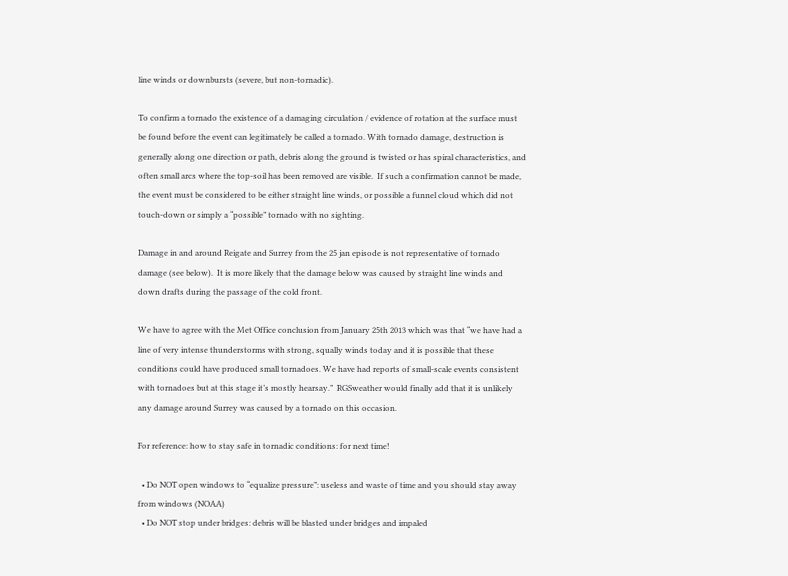line winds or downbursts (severe, but non-tornadic).

To confirm a tornado the existence of a damaging circulation / evidence of rotation at the surface must be found before the event can legitimately be called a tornado. With tornado damage, destruction is generally along one direction or path, debris along the ground is twisted or has spiral characteristics, and often small arcs where the top-soil has been removed are visible.  If such a confirmation cannot be made, the event must be considered to be either straight line winds, or possible a funnel cloud which did not touch-down or simply a “possible” tornado with no sighting.

Damage in and around Reigate and Surrey from the 25 jan episode is not representative of tornado damage (see below).  It is more likely that the damage below was caused by straight line winds and down drafts during the passage of the cold front.

We have to agree with the Met Office conclusion from January 25th 2013 which was that “we have had a line of very intense thunderstorms with strong, squally winds today and it is possible that these conditions could have produced small tornadoes. We have had reports of small-scale events consistent with tornadoes but at this stage it’s mostly hearsay.”  RGSweather would finally add that it is unlikely any damage around Surrey was caused by a tornado on this occasion.

For reference: how to stay safe in tornadic conditions: for next time!

  • Do NOT open windows to “equalize pressure”: useless and waste of time and you should stay away from windows (NOAA)
  • Do NOT stop under bridges: debris will be blasted under bridges and impaled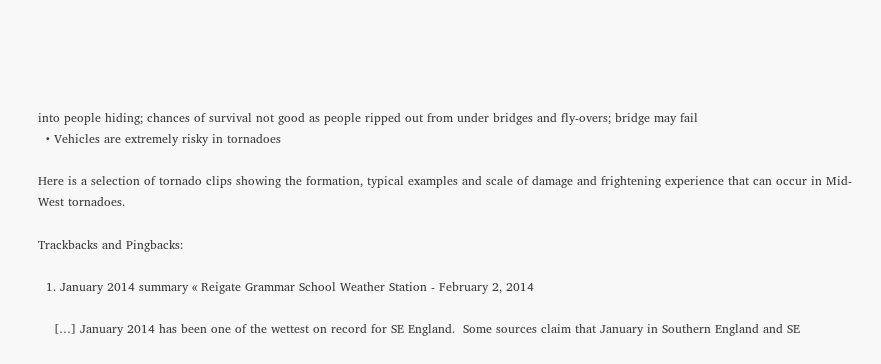into people hiding; chances of survival not good as people ripped out from under bridges and fly-overs; bridge may fail
  • Vehicles are extremely risky in tornadoes

Here is a selection of tornado clips showing the formation, typical examples and scale of damage and frightening experience that can occur in Mid-West tornadoes.

Trackbacks and Pingbacks:

  1. January 2014 summary « Reigate Grammar School Weather Station - February 2, 2014

    […] January 2014 has been one of the wettest on record for SE England.  Some sources claim that January in Southern England and SE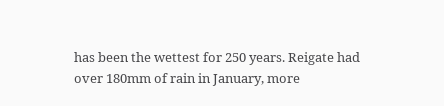has been the wettest for 250 years. Reigate had over 180mm of rain in January, more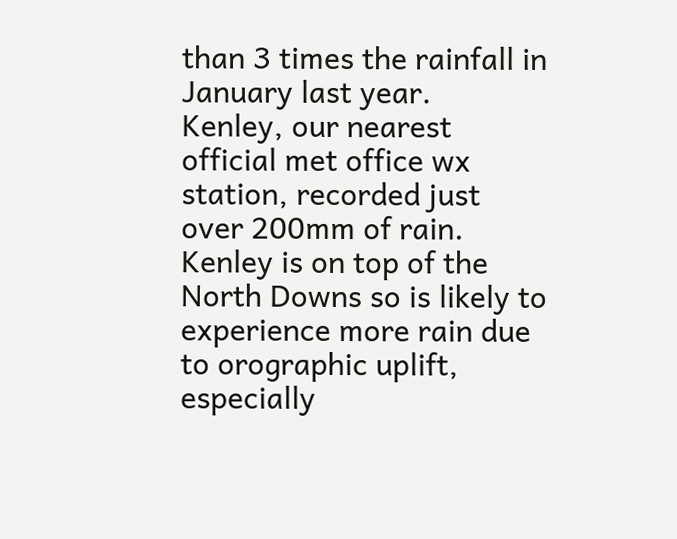than 3 times the rainfall in January last year.   Kenley, our nearest official met office wx station, recorded just over 200mm of rain.  Kenley is on top of the North Downs so is likely to experience more rain due to orographic uplift, especially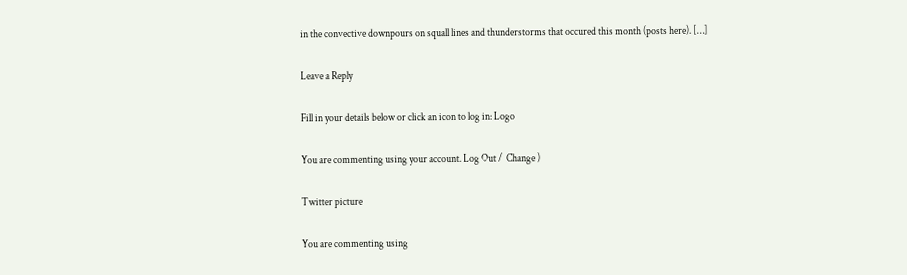in the convective downpours on squall lines and thunderstorms that occured this month (posts here). […]

Leave a Reply

Fill in your details below or click an icon to log in: Logo

You are commenting using your account. Log Out /  Change )

Twitter picture

You are commenting using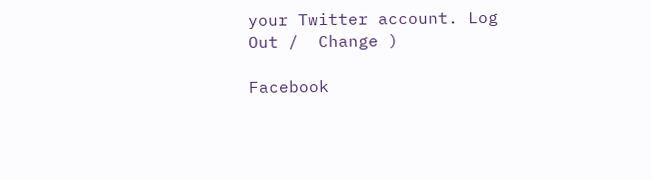your Twitter account. Log Out /  Change )

Facebook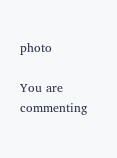photo

You are commenting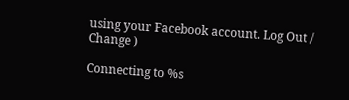using your Facebook account. Log Out /  Change )

Connecting to %s